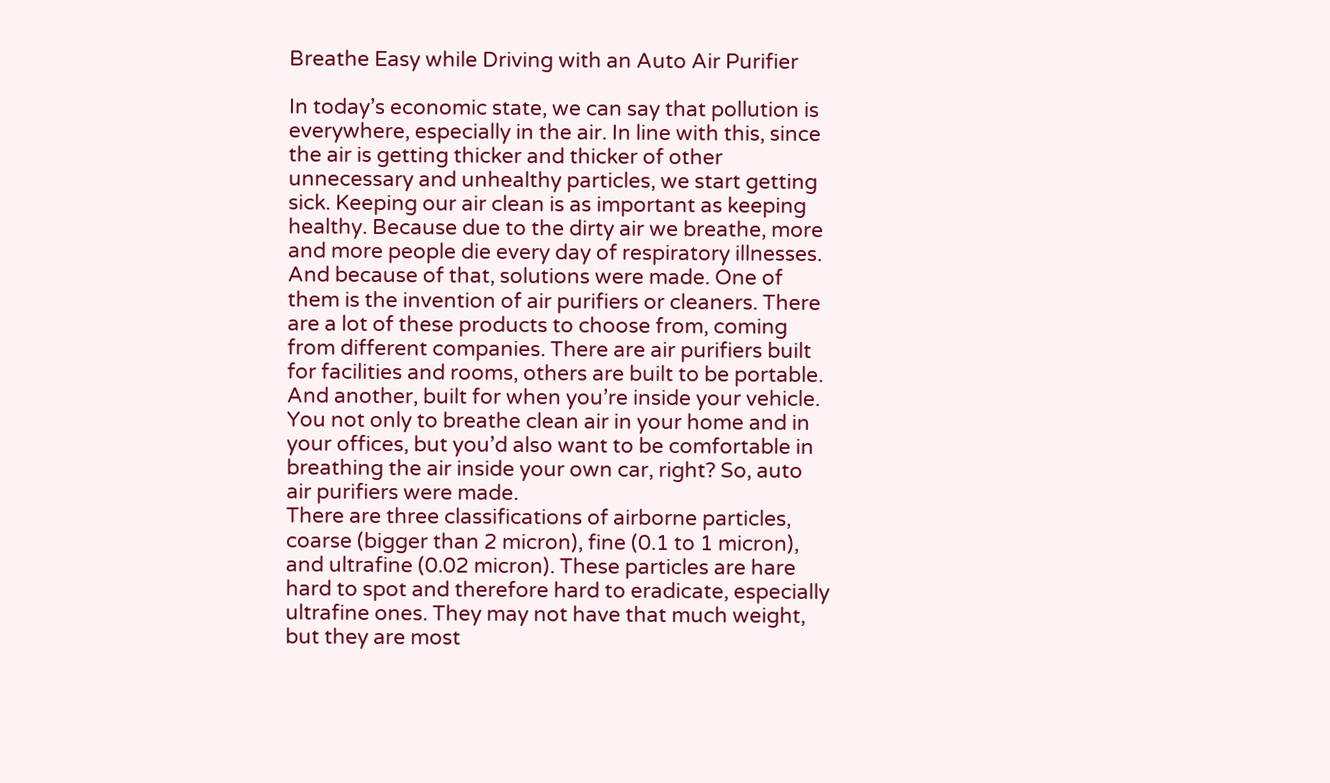Breathe Easy while Driving with an Auto Air Purifier

In today’s economic state, we can say that pollution is everywhere, especially in the air. In line with this, since the air is getting thicker and thicker of other unnecessary and unhealthy particles, we start getting sick. Keeping our air clean is as important as keeping healthy. Because due to the dirty air we breathe, more and more people die every day of respiratory illnesses.
And because of that, solutions were made. One of them is the invention of air purifiers or cleaners. There are a lot of these products to choose from, coming from different companies. There are air purifiers built for facilities and rooms, others are built to be portable. And another, built for when you’re inside your vehicle. You not only to breathe clean air in your home and in your offices, but you’d also want to be comfortable in breathing the air inside your own car, right? So, auto air purifiers were made.
There are three classifications of airborne particles, coarse (bigger than 2 micron), fine (0.1 to 1 micron), and ultrafine (0.02 micron). These particles are hare hard to spot and therefore hard to eradicate, especially ultrafine ones. They may not have that much weight, but they are most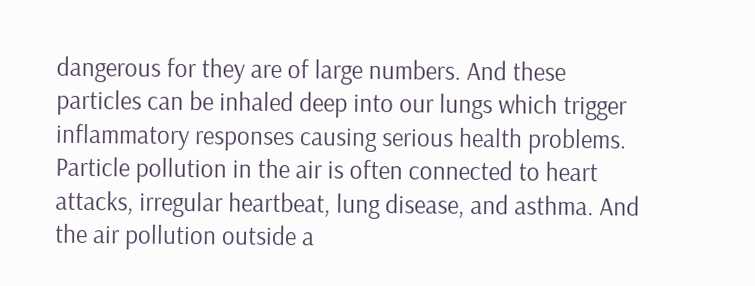dangerous for they are of large numbers. And these particles can be inhaled deep into our lungs which trigger inflammatory responses causing serious health problems. Particle pollution in the air is often connected to heart attacks, irregular heartbeat, lung disease, and asthma. And the air pollution outside a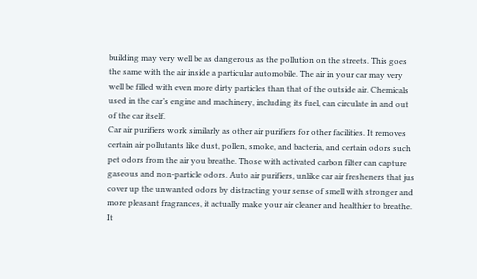building may very well be as dangerous as the pollution on the streets. This goes the same with the air inside a particular automobile. The air in your car may very well be filled with even more dirty particles than that of the outside air. Chemicals used in the car’s engine and machinery, including its fuel, can circulate in and out of the car itself.
Car air purifiers work similarly as other air purifiers for other facilities. It removes certain air pollutants like dust, pollen, smoke, and bacteria, and certain odors such pet odors from the air you breathe. Those with activated carbon filter can capture gaseous and non-particle odors. Auto air purifiers, unlike car air fresheners that jus cover up the unwanted odors by distracting your sense of smell with stronger and more pleasant fragrances, it actually make your air cleaner and healthier to breathe. It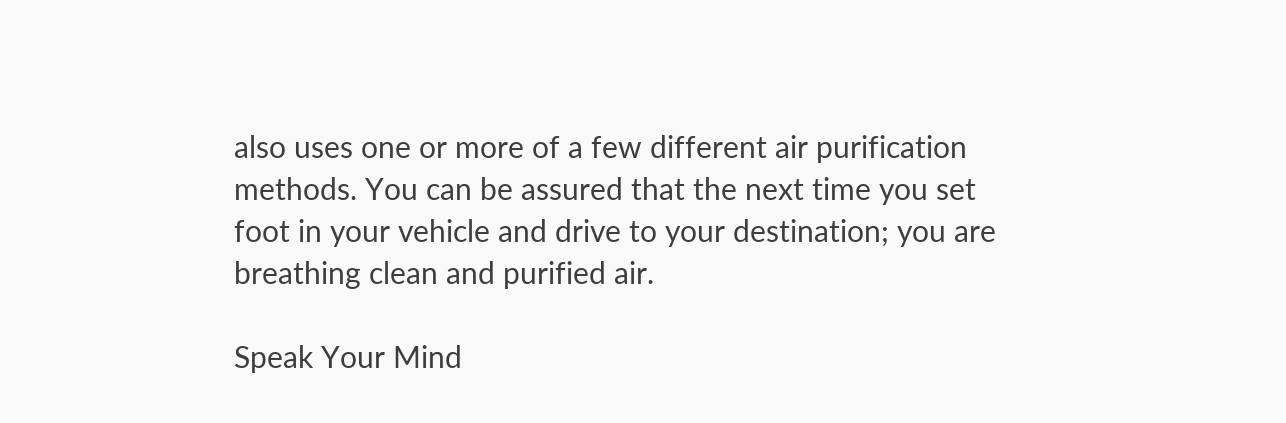also uses one or more of a few different air purification methods. You can be assured that the next time you set foot in your vehicle and drive to your destination; you are breathing clean and purified air.

Speak Your Mind